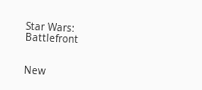Star Wars: Battlefront


New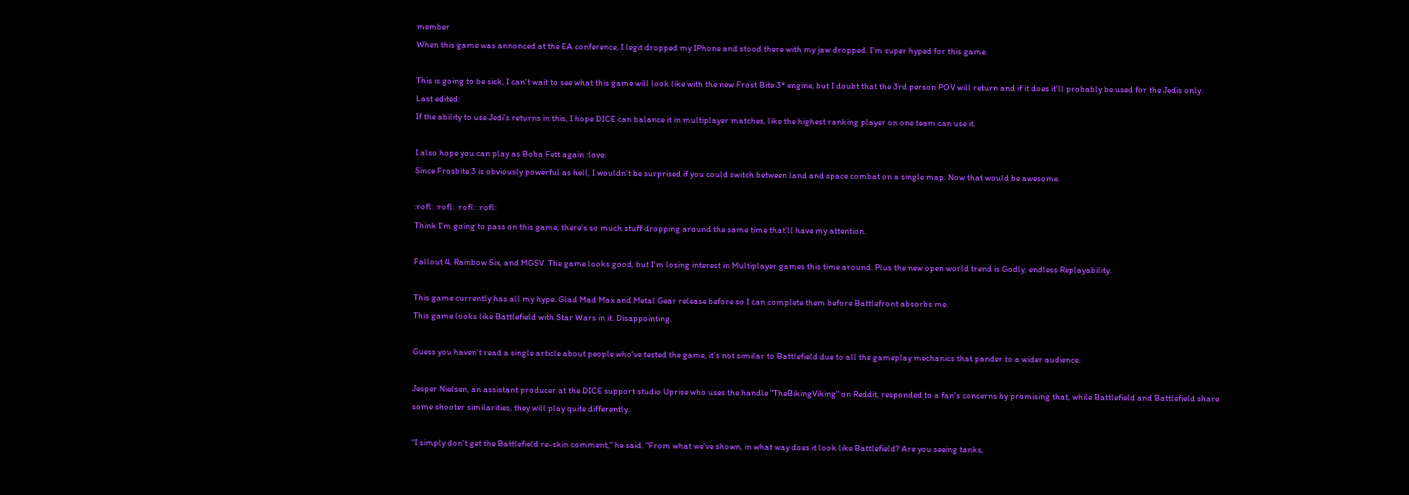member
When this game was annonced at the EA conference, I legit dropped my IPhone and stood there with my jaw dropped. I'm super hyped for this game.

This is going to be sick, I can't wait to see what this game will look like with the new Frost Bite 3* engine, but I doubt that the 3rd person POV will return and if it does it'll probably be used for the Jedis only.
Last edited:
If the ability to use Jedi's returns in this, I hope DICE can balance it in multiplayer matches, like the highest ranking player on one team can use it.

I also hope you can play as Boba Fett again :love:
Since Frosbite 3 is obviously powerful as hell, I wouldn't be surprised if you could switch between land and space combat on a single map. Now that would be awesome.

:rofl: :rofl: :rofl: :rofl:
Think I'm going to pass on this game, there's so much stuff dropping around the same time that'll have my attention.

Fallout 4, Rainbow Six, and MGSV. The game looks good, but I'm losing interest in Multiplayer games this time around. Plus the new open world trend is Godly, endless Replayability.

This game currently has all my hype. Glad Mad Max and Metal Gear release before so I can complete them before Battlefront absorbs me.
This game looks like Battlefield with Star Wars in it. Disappointing.

Guess you haven't read a single article about people who've tested the game, it's not similar to Battlefield due to all the gameplay mechanics that pander to a wider audience.

Jesper Nielsen, an assistant producer at the DICE support studio Uprise who uses the handle "TheBikingViking" on Reddit, responded to a fan's concerns by promising that, while Battlefield and Battlefield share some shooter similarities, they will play quite differently.

"I simply don't get the Battlefield re-skin comment," he said. "From what we've shown, in what way does it look like Battlefield? Are you seeing tanks,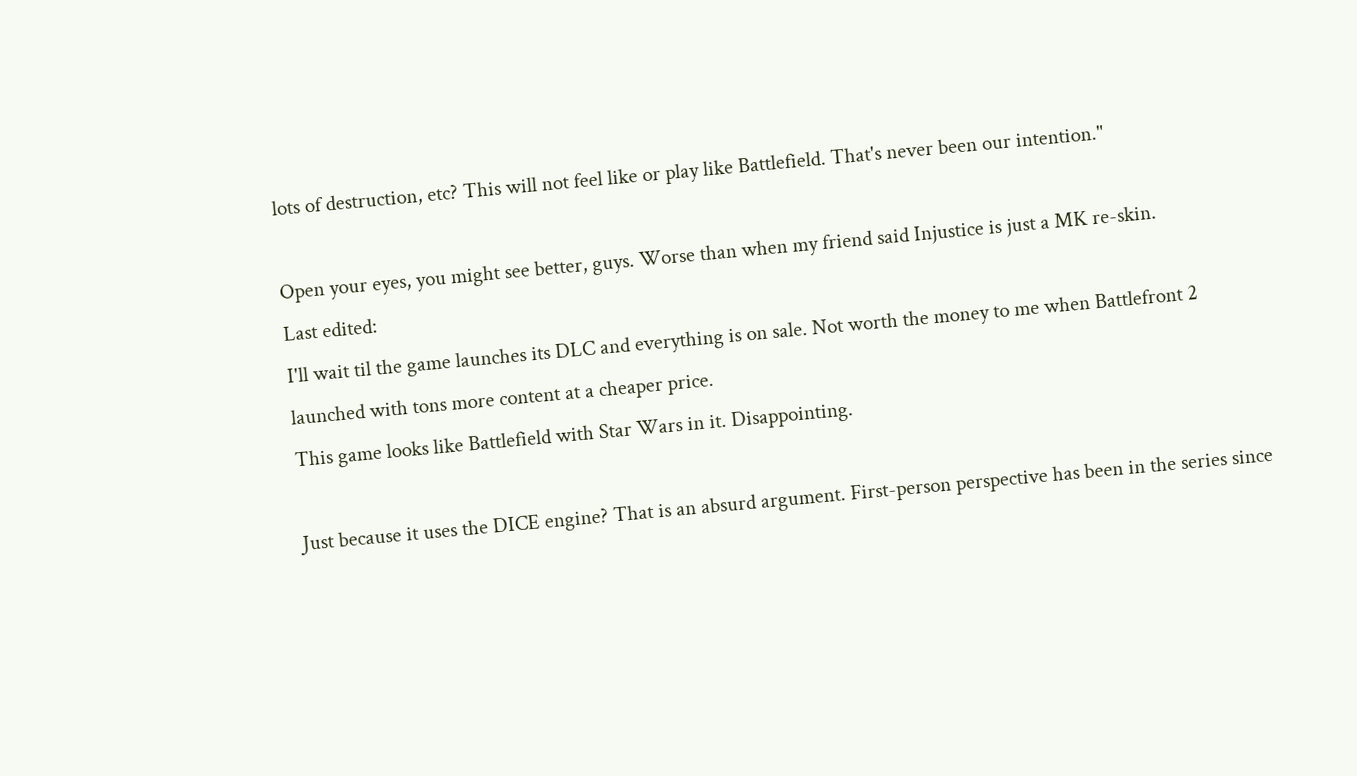lots of destruction, etc? This will not feel like or play like Battlefield. That's never been our intention."

Open your eyes, you might see better, guys. Worse than when my friend said Injustice is just a MK re-skin.
Last edited:
I'll wait til the game launches its DLC and everything is on sale. Not worth the money to me when Battlefront 2 launched with tons more content at a cheaper price.
This game looks like Battlefield with Star Wars in it. Disappointing.

Just because it uses the DICE engine? That is an absurd argument. First-person perspective has been in the series since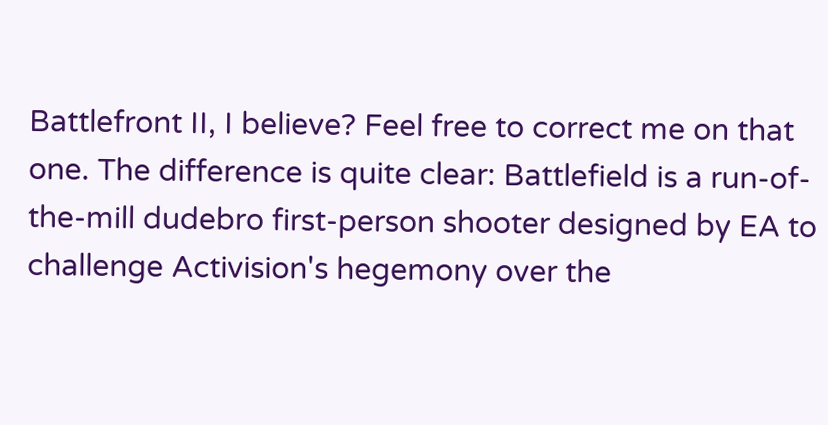Battlefront II, I believe? Feel free to correct me on that one. The difference is quite clear: Battlefield is a run-of-the-mill dudebro first-person shooter designed by EA to challenge Activision's hegemony over the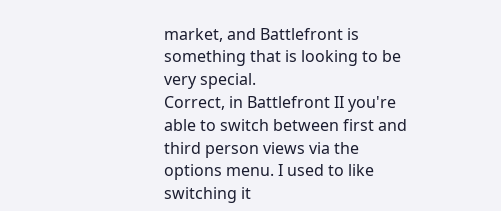market, and Battlefront is something that is looking to be very special.
Correct, in Battlefront II you're able to switch between first and third person views via the options menu. I used to like switching it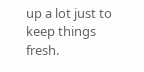up a lot just to keep things fresh.